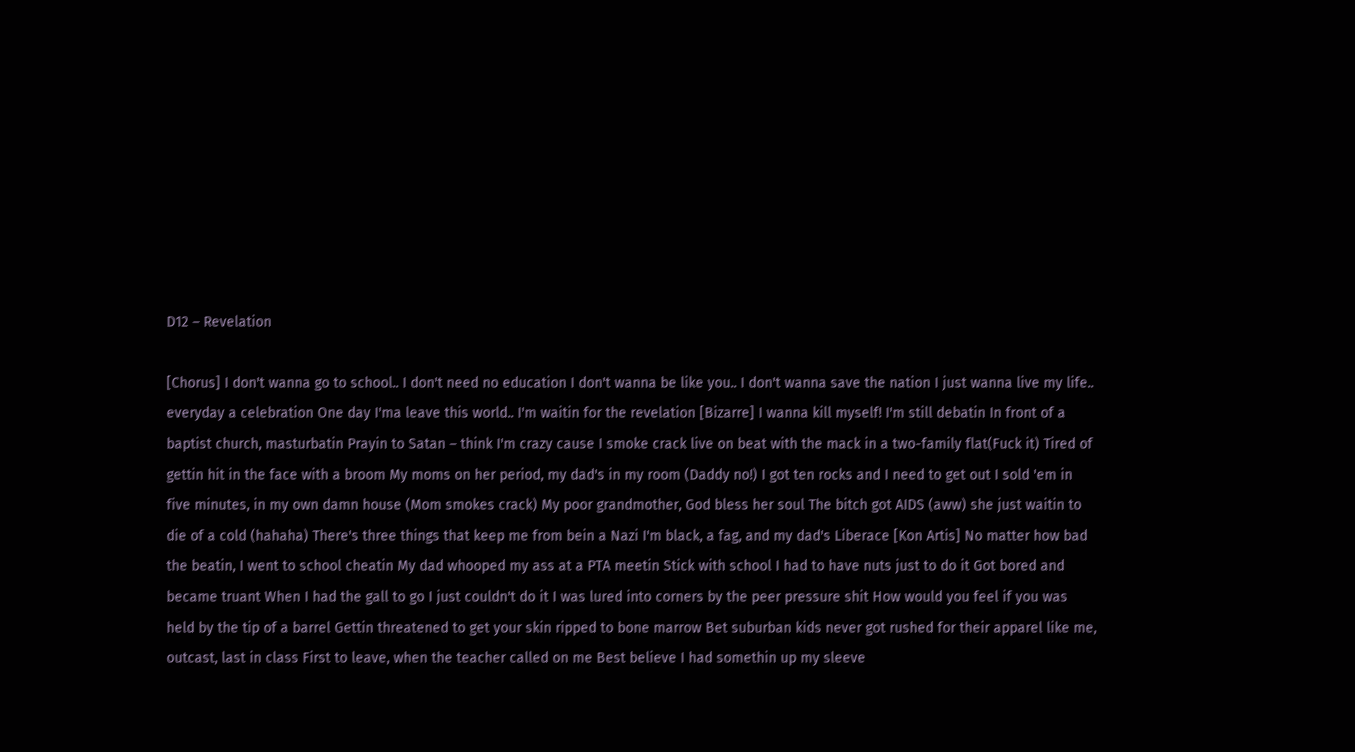D12 – Revelation

[Chorus] I don't wanna go to school.. I don't need no education I don't wanna be like you.. I don't wanna save the nation I just wanna live my life.. everyday a celebration One day I'ma leave this world.. I'm waitin for the revelation [Bizarre] I wanna kill myself! I'm still debatin In front of a baptist church, masturbatin Prayin to Satan – think I'm crazy cause I smoke crack live on beat with the mack in a two-family flat(Fuck it) Tired of gettin hit in the face with a broom My moms on her period, my dad's in my room (Daddy no!) I got ten rocks and I need to get out I sold 'em in five minutes, in my own damn house (Mom smokes crack) My poor grandmother, God bless her soul The bitch got AIDS (aww) she just waitin to die of a cold (hahaha) There's three things that keep me from bein a Nazi I'm black, a fag, and my dad's Liberace [Kon Artis] No matter how bad the beatin, I went to school cheatin My dad whooped my ass at a PTA meetin Stick with school I had to have nuts just to do it Got bored and became truant When I had the gall to go I just couldn't do it I was lured into corners by the peer pressure shit How would you feel if you was held by the tip of a barrel Gettin threatened to get your skin ripped to bone marrow Bet suburban kids never got rushed for their apparel like me, outcast, last in class First to leave, when the teacher called on me Best believe I had somethin up my sleeve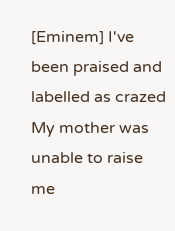[Eminem] I've been praised and labelled as crazed My mother was unable to raise me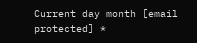Current day month [email protected] *